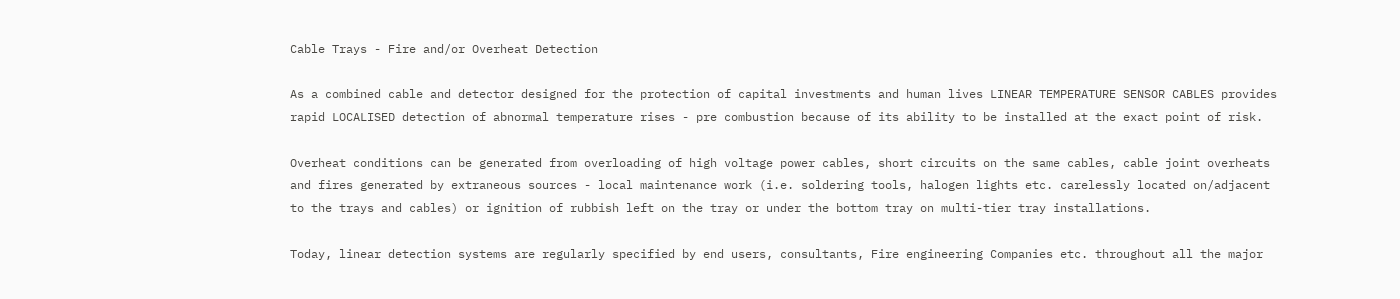Cable Trays - Fire and/or Overheat Detection

As a combined cable and detector designed for the protection of capital investments and human lives LINEAR TEMPERATURE SENSOR CABLES provides rapid LOCALISED detection of abnormal temperature rises - pre combustion because of its ability to be installed at the exact point of risk.

Overheat conditions can be generated from overloading of high voltage power cables, short circuits on the same cables, cable joint overheats and fires generated by extraneous sources - local maintenance work (i.e. soldering tools, halogen lights etc. carelessly located on/adjacent to the trays and cables) or ignition of rubbish left on the tray or under the bottom tray on multi-tier tray installations.

Today, linear detection systems are regularly specified by end users, consultants, Fire engineering Companies etc. throughout all the major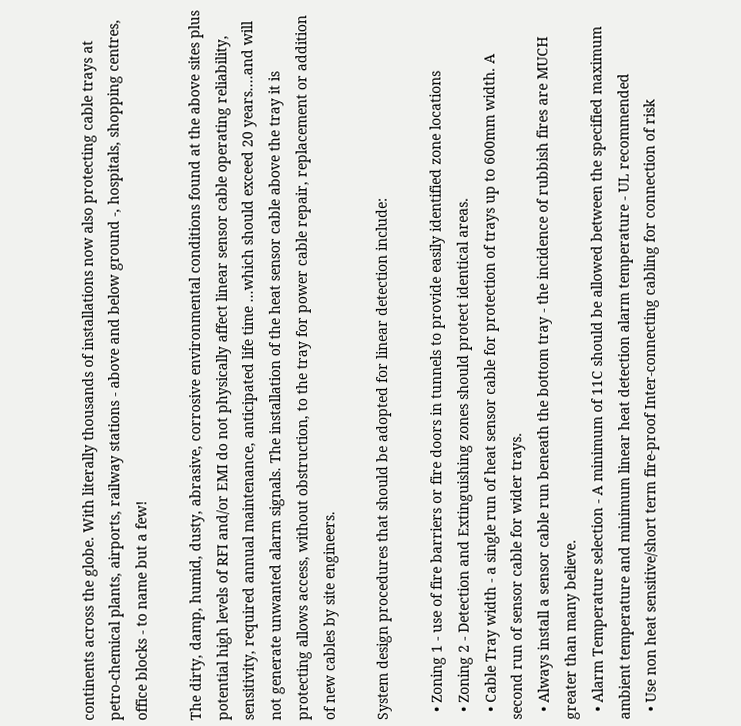continents across the globe. With literally thousands of installations now also protecting cable trays at petro-chemical plants, airports, railway stations - above and below ground -, hospitals, shopping centres, office blocks - to name but a few!

The dirty, damp, humid, dusty, abrasive, corrosive environmental conditions found at the above sites plus potential high levels of RFI and/or EMI do not physically affect linear sensor cable operating reliability, sensitivity, required annual maintenance, anticipated life time ...which should exceed 20 years....and will not generate unwanted alarm signals. The installation of the heat sensor cable above the tray it is protecting allows access, without obstruction, to the tray for power cable repair, replacement or addition of new cables by site engineers.

System design procedures that should be adopted for linear detection include:

  • Zoning 1 - use of fire barriers or fire doors in tunnels to provide easily identified zone locations
  • Zoning 2 - Detection and Extinguishing zones should protect identical areas.
  • Cable Tray width - a single run of heat sensor cable for protection of trays up to 600mm width. A second run of sensor cable for wider trays.
  • Always install a sensor cable run beneath the bottom tray - the incidence of rubbish fires are MUCH greater than many believe.
  • Alarm Temperature selection - A minimum of 11C should be allowed between the specified maximum ambient temperature and minimum linear heat detection alarm temperature - UL recommended
  • Use non heat sensitive/short term fire-proof Inter-connecting cabling for connection of risk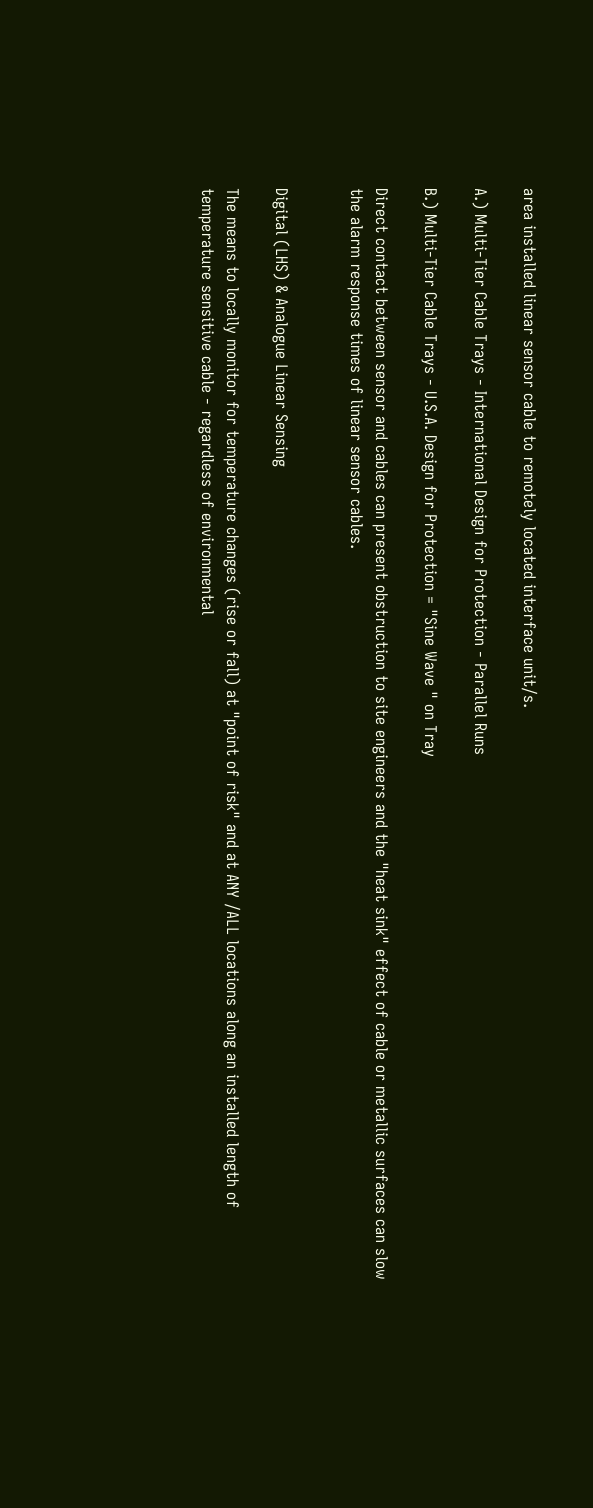area installed linear sensor cable to remotely located interface unit/s.

A.) Multi-Tier Cable Trays - International Design for Protection - Parallel Runs

B.) Multi-Tier Cable Trays - U.S.A. Design for Protection = "Sine Wave " on Tray

Direct contact between sensor and cables can present obstruction to site engineers and the "heat sink" effect of cable or metallic surfaces can slow the alarm response times of linear sensor cables.


Digital (LHS) & Analogue Linear Sensing

The means to locally monitor for temperature changes (rise or fall) at "point of risk" and at ANY /ALL locations along an installed length of temperature sensitive cable - regardless of environmental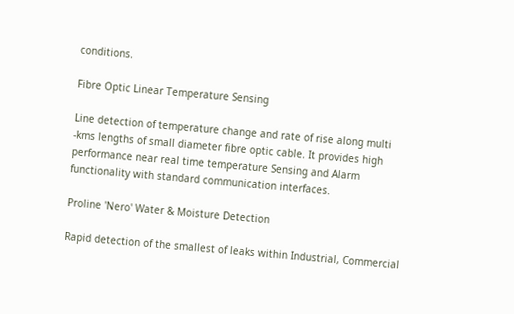conditions.

Fibre Optic Linear Temperature Sensing

Line detection of temperature change and rate of rise along multi -kms lengths of small diameter fibre optic cable. It provides high performance near real time temperature Sensing and Alarm functionality with standard communication interfaces.

Proline 'Nero' Water & Moisture Detection

Rapid detection of the smallest of leaks within Industrial, Commercial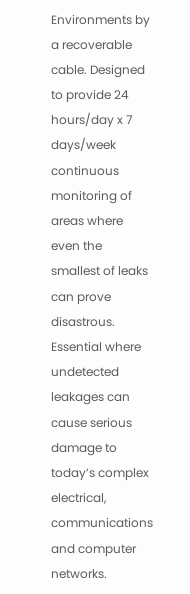Environments by a recoverable cable. Designed to provide 24 hours/day x 7 days/week continuous monitoring of areas where even the smallest of leaks can prove disastrous. Essential where undetected leakages can cause serious damage to today’s complex electrical, communications and computer networks.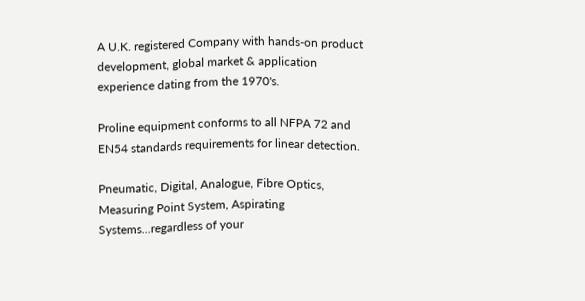A U.K. registered Company with hands-on product development, global market & application experience dating from the 1970's.

Proline equipment conforms to all NFPA 72 and EN54 standards requirements for linear detection.

Pneumatic, Digital, Analogue, Fibre Optics, Measuring Point System, Aspirating Systems...regardless of your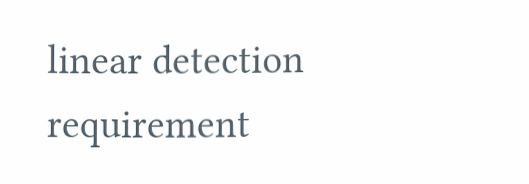linear detection requirement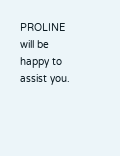PROLINE will be happy to assist you.